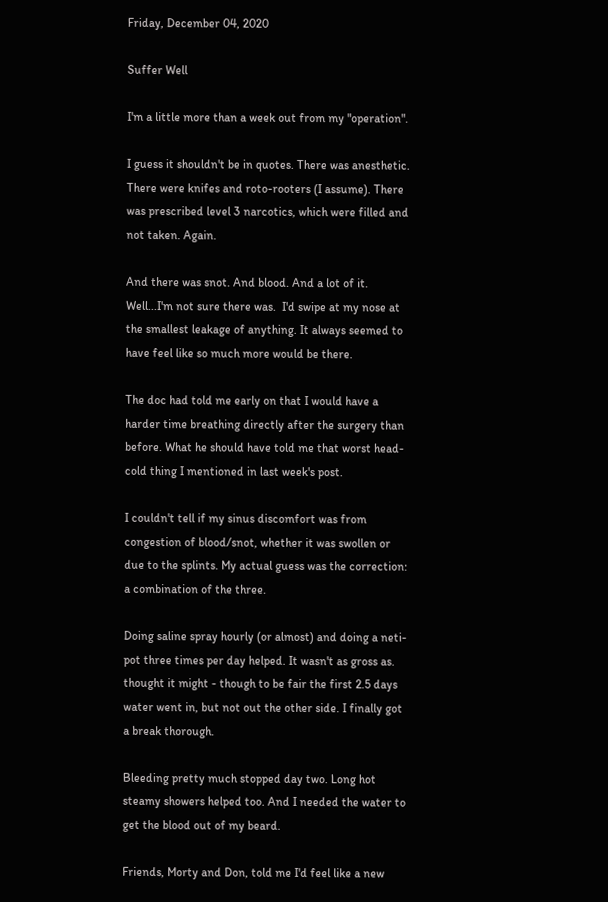Friday, December 04, 2020

Suffer Well

I'm a little more than a week out from my "operation".

I guess it shouldn't be in quotes. There was anesthetic. There were knifes and roto-rooters (I assume). There was prescribed level 3 narcotics, which were filled and not taken. Again.

And there was snot. And blood. And a lot of it. Well...I'm not sure there was.  I'd swipe at my nose at the smallest leakage of anything. It always seemed to have feel like so much more would be there.

The doc had told me early on that I would have a harder time breathing directly after the surgery than before. What he should have told me that worst head-cold thing I mentioned in last week's post.

I couldn't tell if my sinus discomfort was from congestion of blood/snot, whether it was swollen or due to the splints. My actual guess was the correction: a combination of the three.

Doing saline spray hourly (or almost) and doing a neti-pot three times per day helped. It wasn't as gross as. thought it might - though to be fair the first 2.5 days water went in, but not out the other side. I finally got a break thorough.

Bleeding pretty much stopped day two. Long hot steamy showers helped too. And I needed the water to get the blood out of my beard.

Friends, Morty and Don, told me I'd feel like a new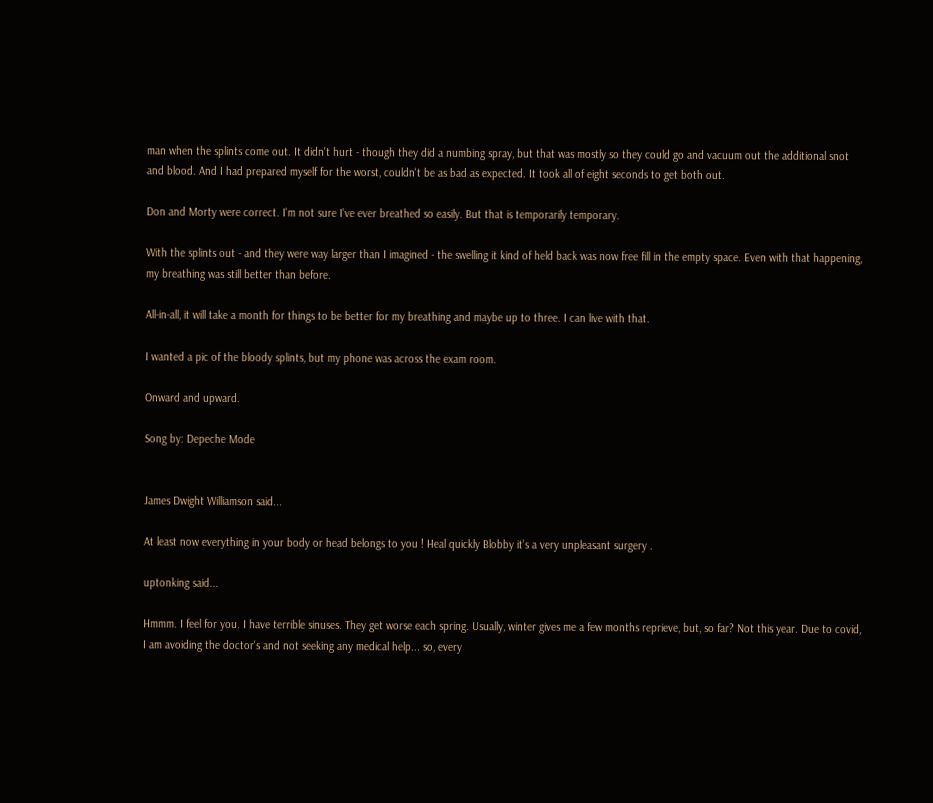man when the splints come out. It didn't hurt - though they did a numbing spray, but that was mostly so they could go and vacuum out the additional snot and blood. And I had prepared myself for the worst, couldn't be as bad as expected. It took all of eight seconds to get both out.

Don and Morty were correct. I'm not sure I've ever breathed so easily. But that is temporarily temporary.

With the splints out - and they were way larger than I imagined - the swelling it kind of held back was now free fill in the empty space. Even with that happening, my breathing was still better than before.

All-in-all, it will take a month for things to be better for my breathing and maybe up to three. I can live with that.

I wanted a pic of the bloody splints, but my phone was across the exam room.

Onward and upward.

Song by: Depeche Mode


James Dwight Williamson said...

At least now everything in your body or head belongs to you ! Heal quickly Blobby it’s a very unpleasant surgery .

uptonking said...

Hmmm. I feel for you. I have terrible sinuses. They get worse each spring. Usually, winter gives me a few months reprieve, but, so far? Not this year. Due to covid, I am avoiding the doctor's and not seeking any medical help... so, every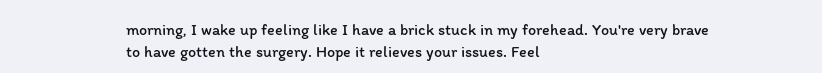morning, I wake up feeling like I have a brick stuck in my forehead. You're very brave to have gotten the surgery. Hope it relieves your issues. Feel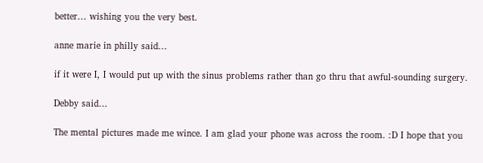better... wishing you the very best.

anne marie in philly said...

if it were I, I would put up with the sinus problems rather than go thru that awful-sounding surgery.

Debby said...

The mental pictures made me wince. I am glad your phone was across the room. :D I hope that you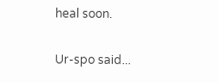heal soon.

Ur-spo said...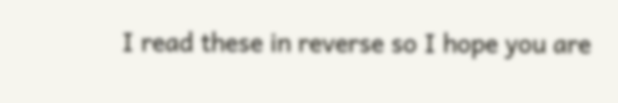I read these in reverse so I hope you are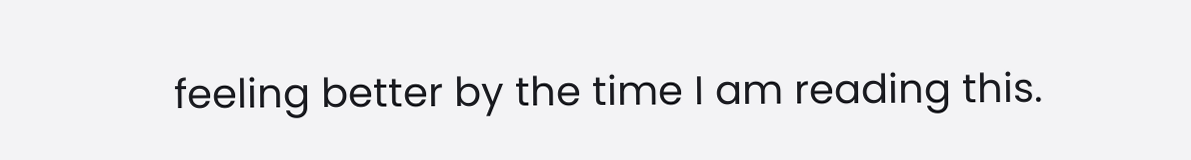feeling better by the time I am reading this.